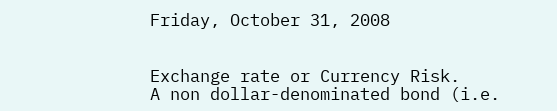Friday, October 31, 2008


Exchange rate or Currency Risk.
A non dollar-denominated bond (i.e.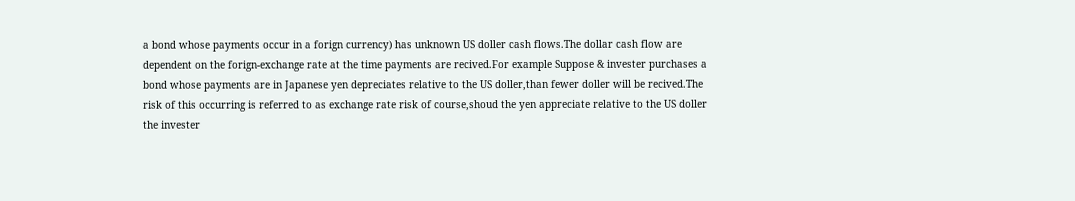a bond whose payments occur in a forign currency) has unknown US doller cash flows.The dollar cash flow are dependent on the forign-exchange rate at the time payments are recived.For example Suppose & invester purchases a bond whose payments are in Japanese yen depreciates relative to the US doller,than fewer doller will be recived.The risk of this occurring is referred to as exchange rate risk of course,shoud the yen appreciate relative to the US doller the invester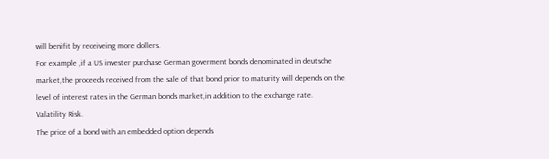will benifit by receiveing more dollers.
For example ,if a US invester purchase German goverment bonds denominated in deutsche market,the proceeds received from the sale of that bond prior to maturity will depends on the level of interest rates in the German bonds market,in addition to the exchange rate.
Valatility Risk.
The price of a bond with an embedded option depends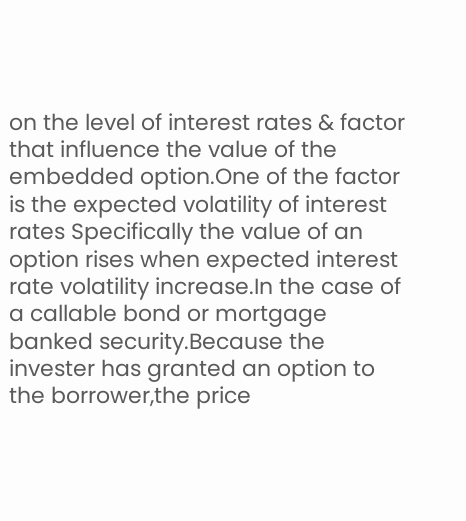on the level of interest rates & factor that influence the value of the embedded option.One of the factor is the expected volatility of interest rates Specifically the value of an option rises when expected interest rate volatility increase.In the case of a callable bond or mortgage banked security.Because the invester has granted an option to the borrower,the price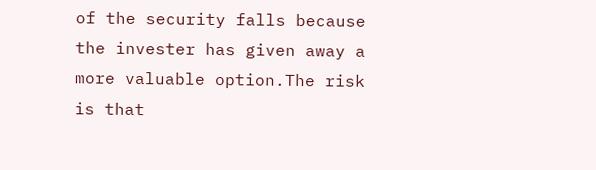of the security falls because the invester has given away a more valuable option.The risk is that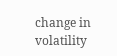change in volatility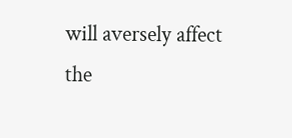will aversely affect the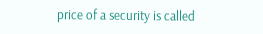price of a security is called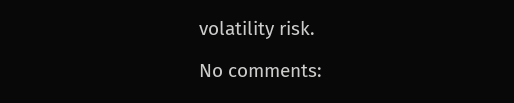volatility risk.

No comments: